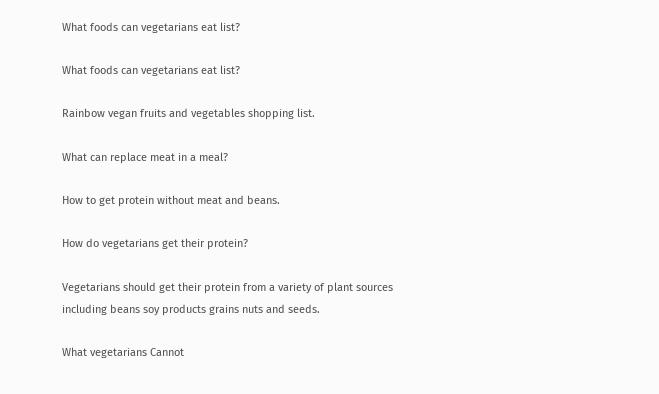What foods can vegetarians eat list?

What foods can vegetarians eat list?

Rainbow vegan fruits and vegetables shopping list.

What can replace meat in a meal?

How to get protein without meat and beans.

How do vegetarians get their protein?

Vegetarians should get their protein from a variety of plant sources including beans soy products grains nuts and seeds.

What vegetarians Cannot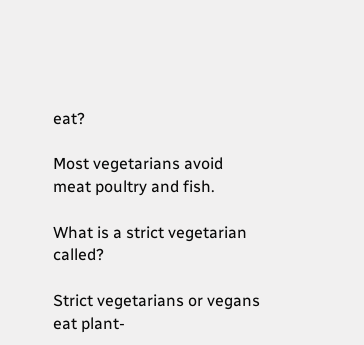eat?

Most vegetarians avoid meat poultry and fish.

What is a strict vegetarian called?

Strict vegetarians or vegans eat plant-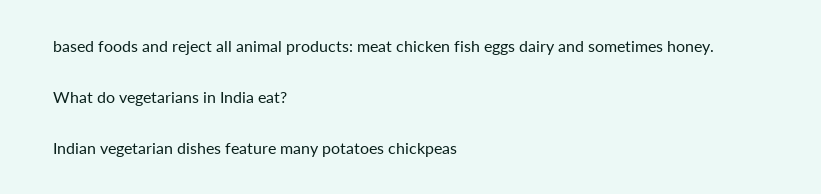based foods and reject all animal products: meat chicken fish eggs dairy and sometimes honey.

What do vegetarians in India eat?

Indian vegetarian dishes feature many potatoes chickpeas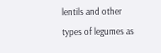lentils and other types of legumes as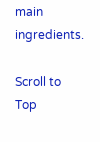main ingredients.

Scroll to Top